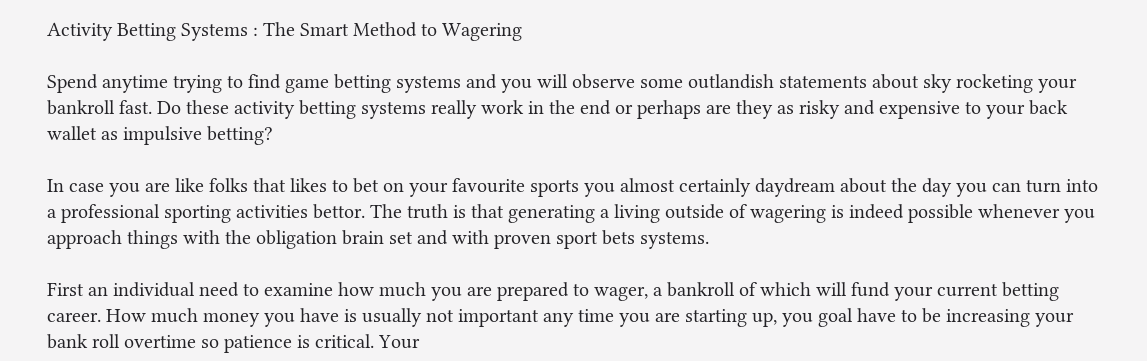Activity Betting Systems : The Smart Method to Wagering

Spend anytime trying to find game betting systems and you will observe some outlandish statements about sky rocketing your bankroll fast. Do these activity betting systems really work in the end or perhaps are they as risky and expensive to your back wallet as impulsive betting?

In case you are like folks that likes to bet on your favourite sports you almost certainly daydream about the day you can turn into a professional sporting activities bettor. The truth is that generating a living outside of wagering is indeed possible whenever you approach things with the obligation brain set and with proven sport bets systems.

First an individual need to examine how much you are prepared to wager, a bankroll of which will fund your current betting career. How much money you have is usually not important any time you are starting up, you goal have to be increasing your bank roll overtime so patience is critical. Your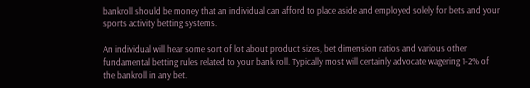bankroll should be money that an individual can afford to place aside and employed solely for bets and your sports activity betting systems.

An individual will hear some sort of lot about product sizes, bet dimension ratios and various other fundamental betting rules related to your bank roll. Typically most will certainly advocate wagering 1-2% of the bankroll in any bet.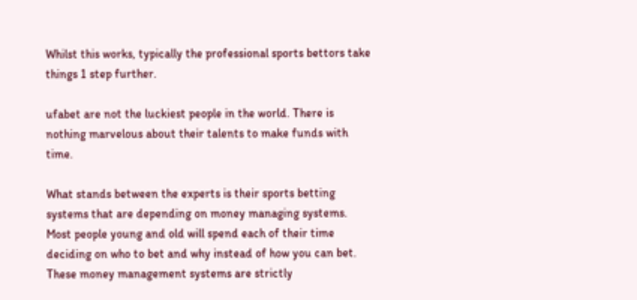Whilst this works, typically the professional sports bettors take things 1 step further.

ufabet are not the luckiest people in the world. There is nothing marvelous about their talents to make funds with time.

What stands between the experts is their sports betting systems that are depending on money managing systems. Most people young and old will spend each of their time deciding on who to bet and why instead of how you can bet. These money management systems are strictly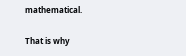mathematical.

That is why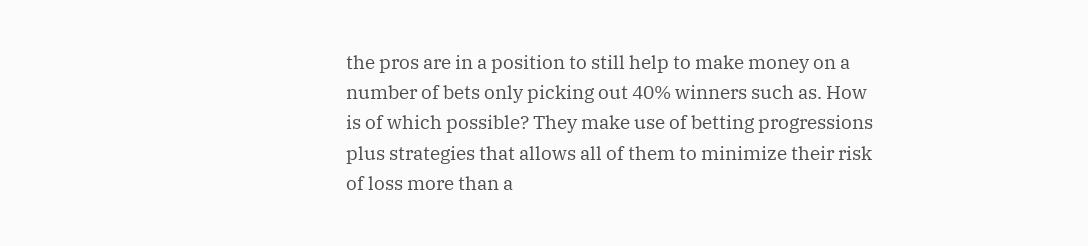the pros are in a position to still help to make money on a number of bets only picking out 40% winners such as. How is of which possible? They make use of betting progressions plus strategies that allows all of them to minimize their risk of loss more than a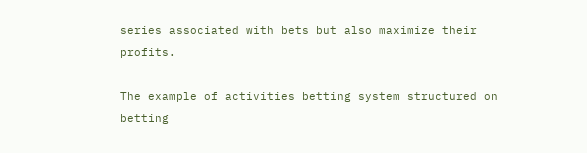series associated with bets but also maximize their profits.

The example of activities betting system structured on betting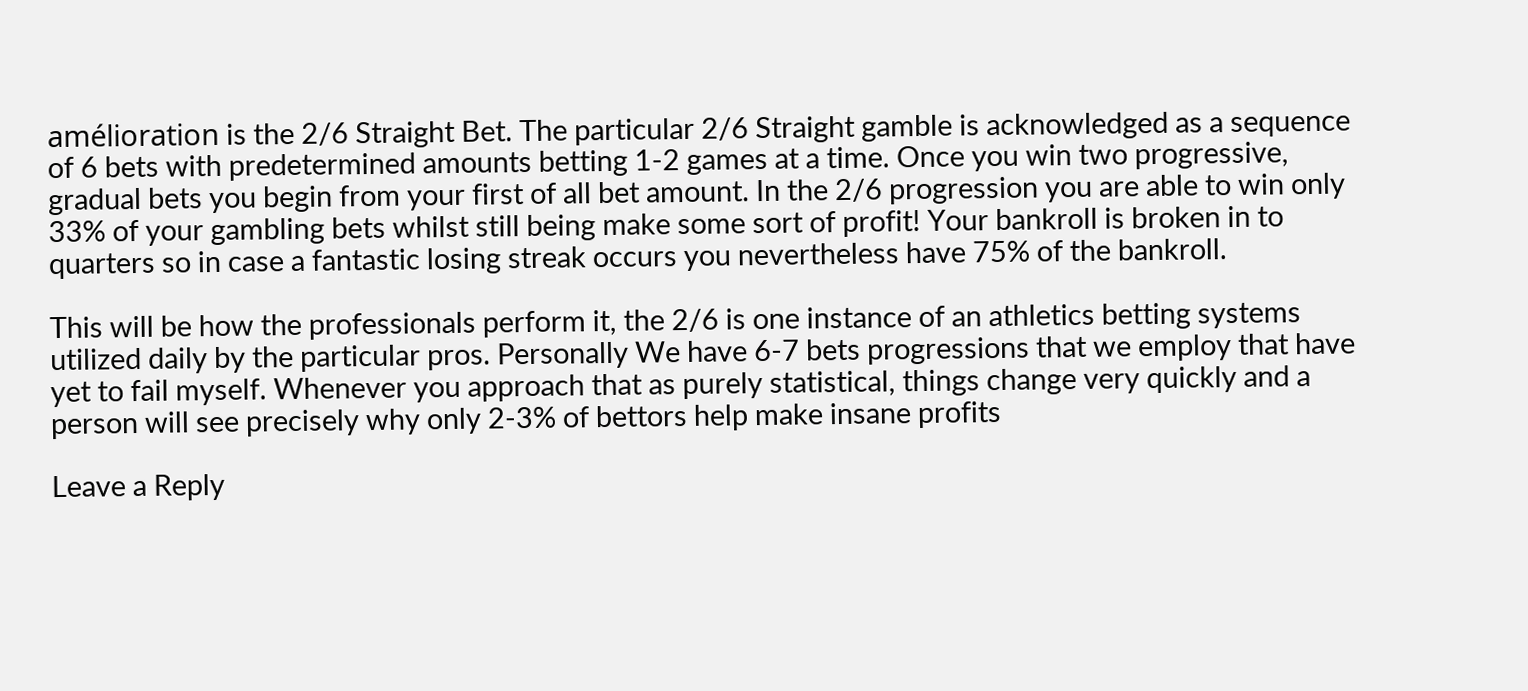amélioration is the 2/6 Straight Bet. The particular 2/6 Straight gamble is acknowledged as a sequence of 6 bets with predetermined amounts betting 1-2 games at a time. Once you win two progressive, gradual bets you begin from your first of all bet amount. In the 2/6 progression you are able to win only 33% of your gambling bets whilst still being make some sort of profit! Your bankroll is broken in to quarters so in case a fantastic losing streak occurs you nevertheless have 75% of the bankroll.

This will be how the professionals perform it, the 2/6 is one instance of an athletics betting systems utilized daily by the particular pros. Personally We have 6-7 bets progressions that we employ that have yet to fail myself. Whenever you approach that as purely statistical, things change very quickly and a person will see precisely why only 2-3% of bettors help make insane profits

Leave a Reply